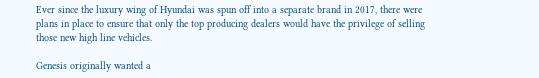Ever since the luxury wing of Hyundai was spun off into a separate brand in 2017, there were plans in place to ensure that only the top producing dealers would have the privilege of selling those new high line vehicles.

Genesis originally wanted a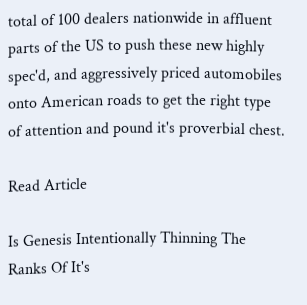total of 100 dealers nationwide in affluent parts of the US to push these new highly spec'd, and aggressively priced automobiles onto American roads to get the right type of attention and pound it's proverbial chest.

Read Article

Is Genesis Intentionally Thinning The Ranks Of It's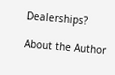Dealerships?

About the Author